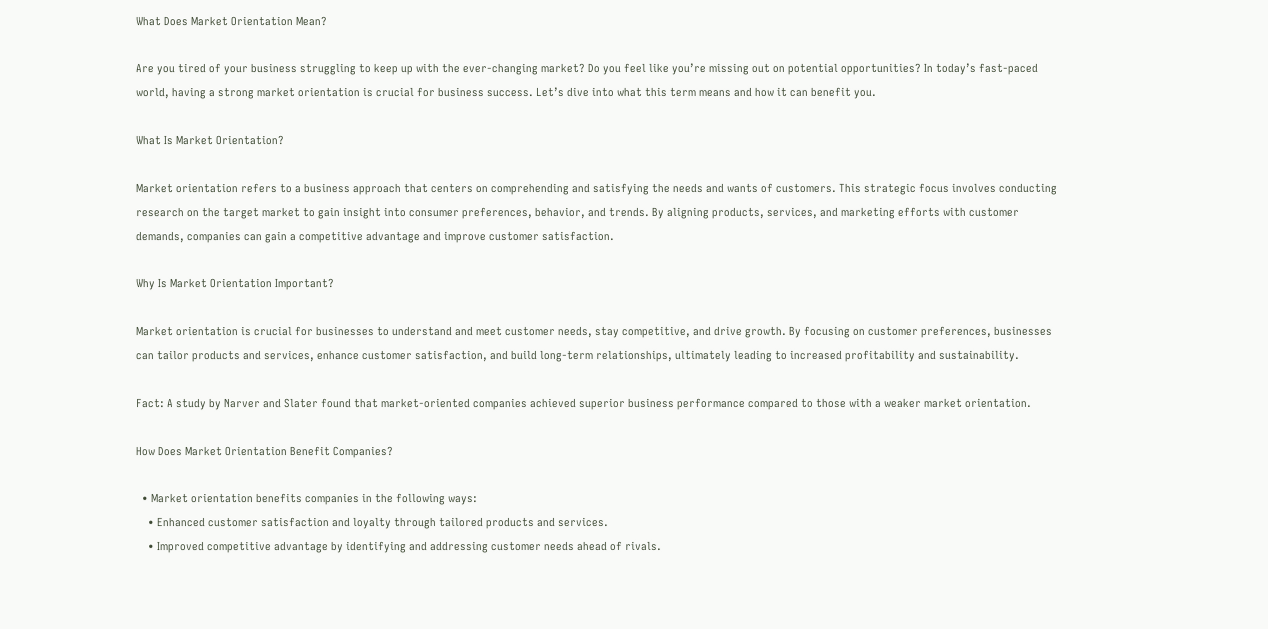What Does Market Orientation Mean?

Are you tired of your business struggling to keep up with the ever-changing market? Do you feel like you’re missing out on potential opportunities? In today’s fast-paced world, having a strong market orientation is crucial for business success. Let’s dive into what this term means and how it can benefit you.

What Is Market Orientation?

Market orientation refers to a business approach that centers on comprehending and satisfying the needs and wants of customers. This strategic focus involves conducting research on the target market to gain insight into consumer preferences, behavior, and trends. By aligning products, services, and marketing efforts with customer demands, companies can gain a competitive advantage and improve customer satisfaction.

Why Is Market Orientation Important?

Market orientation is crucial for businesses to understand and meet customer needs, stay competitive, and drive growth. By focusing on customer preferences, businesses can tailor products and services, enhance customer satisfaction, and build long-term relationships, ultimately leading to increased profitability and sustainability.

Fact: A study by Narver and Slater found that market-oriented companies achieved superior business performance compared to those with a weaker market orientation.

How Does Market Orientation Benefit Companies?

  • Market orientation benefits companies in the following ways:
    • Enhanced customer satisfaction and loyalty through tailored products and services.
    • Improved competitive advantage by identifying and addressing customer needs ahead of rivals.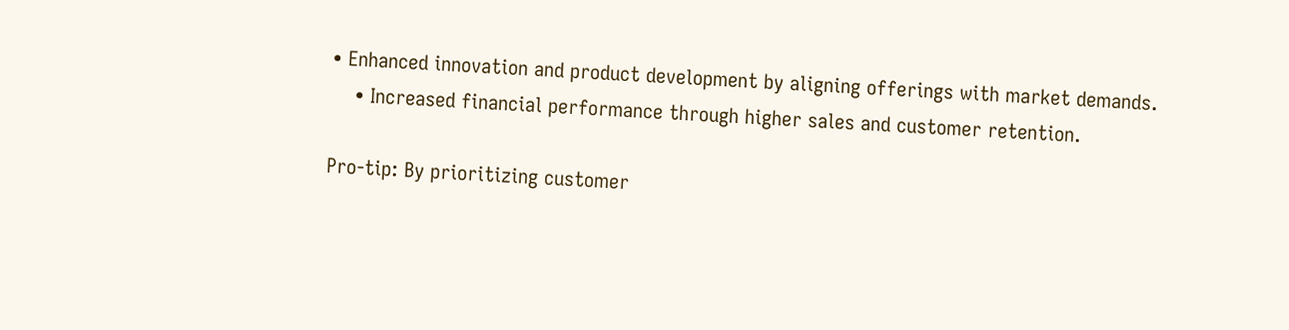• Enhanced innovation and product development by aligning offerings with market demands.
    • Increased financial performance through higher sales and customer retention.

Pro-tip: By prioritizing customer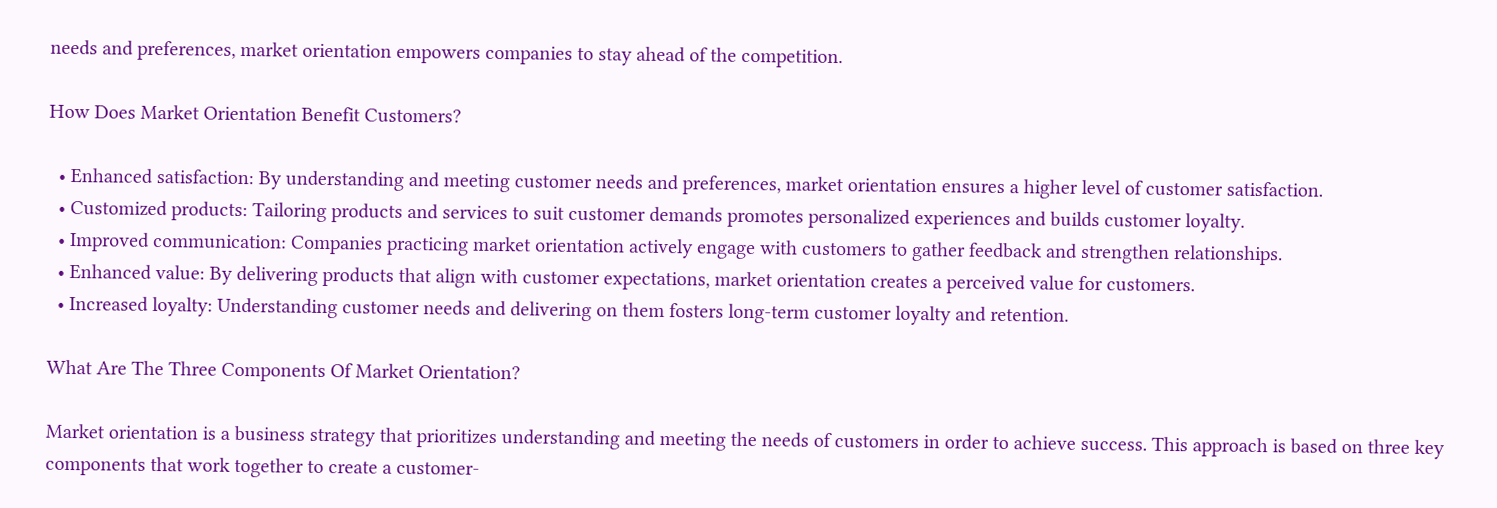needs and preferences, market orientation empowers companies to stay ahead of the competition.

How Does Market Orientation Benefit Customers?

  • Enhanced satisfaction: By understanding and meeting customer needs and preferences, market orientation ensures a higher level of customer satisfaction.
  • Customized products: Tailoring products and services to suit customer demands promotes personalized experiences and builds customer loyalty.
  • Improved communication: Companies practicing market orientation actively engage with customers to gather feedback and strengthen relationships.
  • Enhanced value: By delivering products that align with customer expectations, market orientation creates a perceived value for customers.
  • Increased loyalty: Understanding customer needs and delivering on them fosters long-term customer loyalty and retention.

What Are The Three Components Of Market Orientation?

Market orientation is a business strategy that prioritizes understanding and meeting the needs of customers in order to achieve success. This approach is based on three key components that work together to create a customer-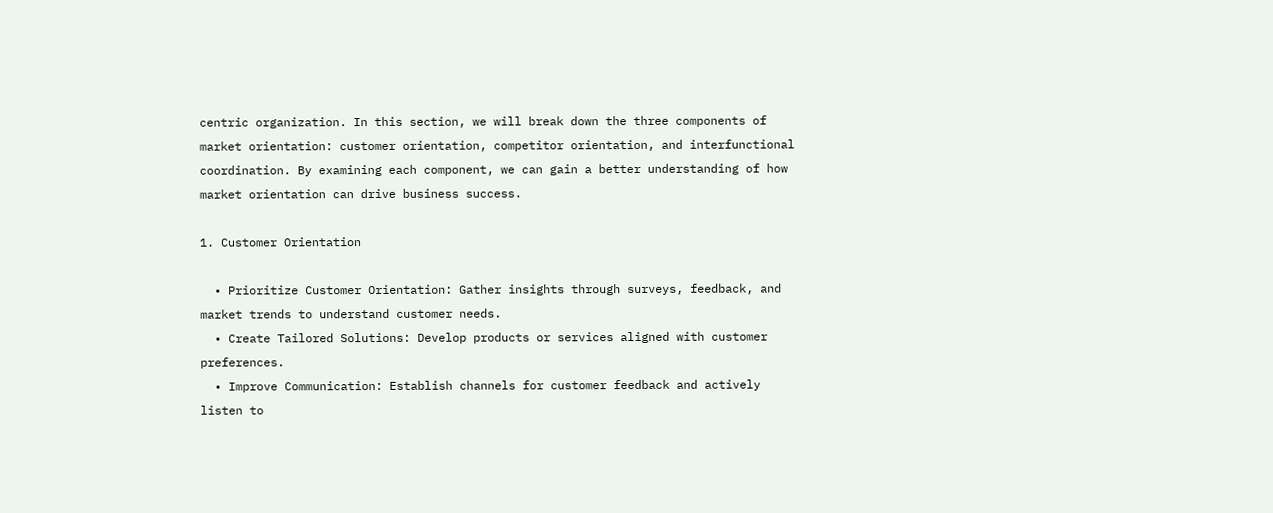centric organization. In this section, we will break down the three components of market orientation: customer orientation, competitor orientation, and interfunctional coordination. By examining each component, we can gain a better understanding of how market orientation can drive business success.

1. Customer Orientation

  • Prioritize Customer Orientation: Gather insights through surveys, feedback, and market trends to understand customer needs.
  • Create Tailored Solutions: Develop products or services aligned with customer preferences.
  • Improve Communication: Establish channels for customer feedback and actively listen to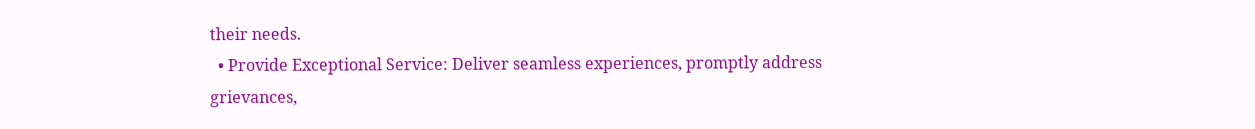their needs.
  • Provide Exceptional Service: Deliver seamless experiences, promptly address grievances,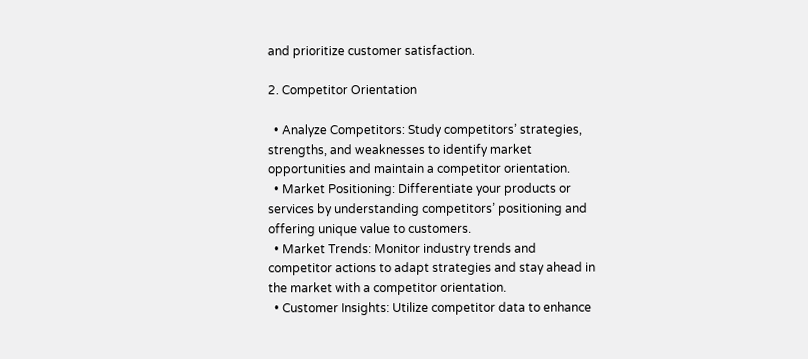and prioritize customer satisfaction.

2. Competitor Orientation

  • Analyze Competitors: Study competitors’ strategies, strengths, and weaknesses to identify market opportunities and maintain a competitor orientation.
  • Market Positioning: Differentiate your products or services by understanding competitors’ positioning and offering unique value to customers.
  • Market Trends: Monitor industry trends and competitor actions to adapt strategies and stay ahead in the market with a competitor orientation.
  • Customer Insights: Utilize competitor data to enhance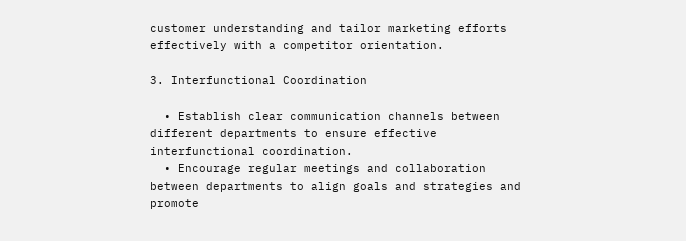customer understanding and tailor marketing efforts effectively with a competitor orientation.

3. Interfunctional Coordination

  • Establish clear communication channels between different departments to ensure effective interfunctional coordination.
  • Encourage regular meetings and collaboration between departments to align goals and strategies and promote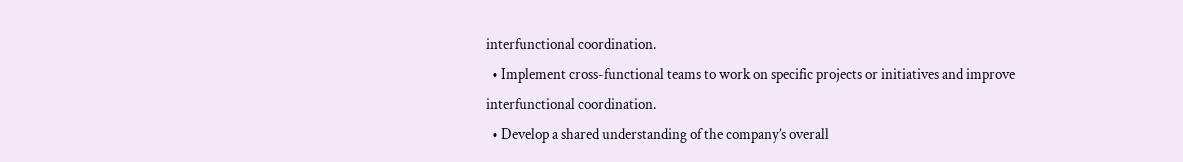interfunctional coordination.
  • Implement cross-functional teams to work on specific projects or initiatives and improve interfunctional coordination.
  • Develop a shared understanding of the company’s overall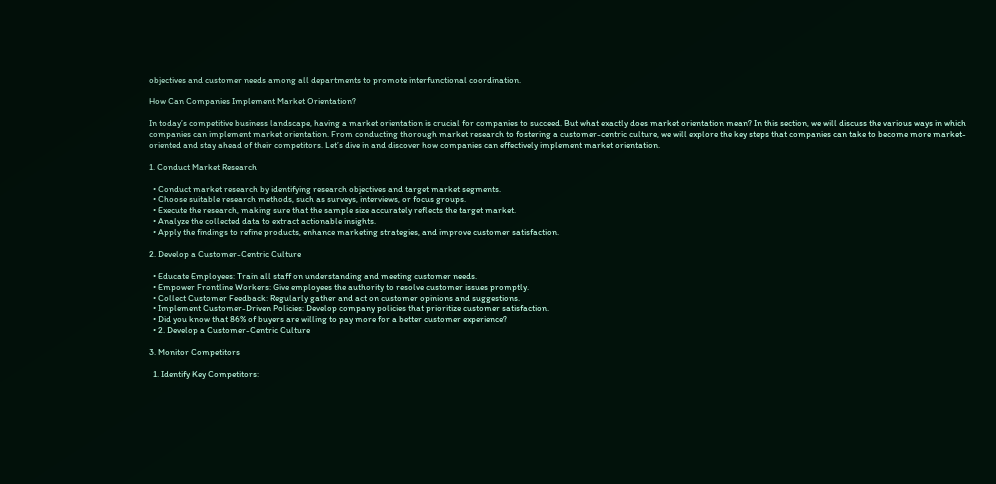objectives and customer needs among all departments to promote interfunctional coordination.

How Can Companies Implement Market Orientation?

In today’s competitive business landscape, having a market orientation is crucial for companies to succeed. But what exactly does market orientation mean? In this section, we will discuss the various ways in which companies can implement market orientation. From conducting thorough market research to fostering a customer-centric culture, we will explore the key steps that companies can take to become more market-oriented and stay ahead of their competitors. Let’s dive in and discover how companies can effectively implement market orientation.

1. Conduct Market Research

  • Conduct market research by identifying research objectives and target market segments.
  • Choose suitable research methods, such as surveys, interviews, or focus groups.
  • Execute the research, making sure that the sample size accurately reflects the target market.
  • Analyze the collected data to extract actionable insights.
  • Apply the findings to refine products, enhance marketing strategies, and improve customer satisfaction.

2. Develop a Customer-Centric Culture

  • Educate Employees: Train all staff on understanding and meeting customer needs.
  • Empower Frontline Workers: Give employees the authority to resolve customer issues promptly.
  • Collect Customer Feedback: Regularly gather and act on customer opinions and suggestions.
  • Implement Customer-Driven Policies: Develop company policies that prioritize customer satisfaction.
  • Did you know that 86% of buyers are willing to pay more for a better customer experience?
  • 2. Develop a Customer-Centric Culture

3. Monitor Competitors

  1. Identify Key Competitors: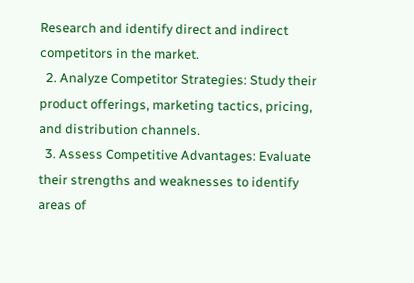Research and identify direct and indirect competitors in the market.
  2. Analyze Competitor Strategies: Study their product offerings, marketing tactics, pricing, and distribution channels.
  3. Assess Competitive Advantages: Evaluate their strengths and weaknesses to identify areas of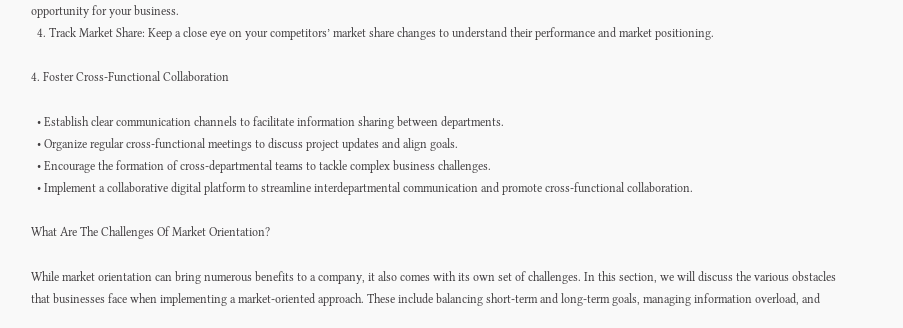opportunity for your business.
  4. Track Market Share: Keep a close eye on your competitors’ market share changes to understand their performance and market positioning.

4. Foster Cross-Functional Collaboration

  • Establish clear communication channels to facilitate information sharing between departments.
  • Organize regular cross-functional meetings to discuss project updates and align goals.
  • Encourage the formation of cross-departmental teams to tackle complex business challenges.
  • Implement a collaborative digital platform to streamline interdepartmental communication and promote cross-functional collaboration.

What Are The Challenges Of Market Orientation?

While market orientation can bring numerous benefits to a company, it also comes with its own set of challenges. In this section, we will discuss the various obstacles that businesses face when implementing a market-oriented approach. These include balancing short-term and long-term goals, managing information overload, and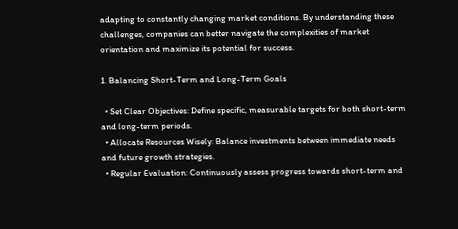adapting to constantly changing market conditions. By understanding these challenges, companies can better navigate the complexities of market orientation and maximize its potential for success.

1. Balancing Short-Term and Long-Term Goals

  • Set Clear Objectives: Define specific, measurable targets for both short-term and long-term periods.
  • Allocate Resources Wisely: Balance investments between immediate needs and future growth strategies.
  • Regular Evaluation: Continuously assess progress towards short-term and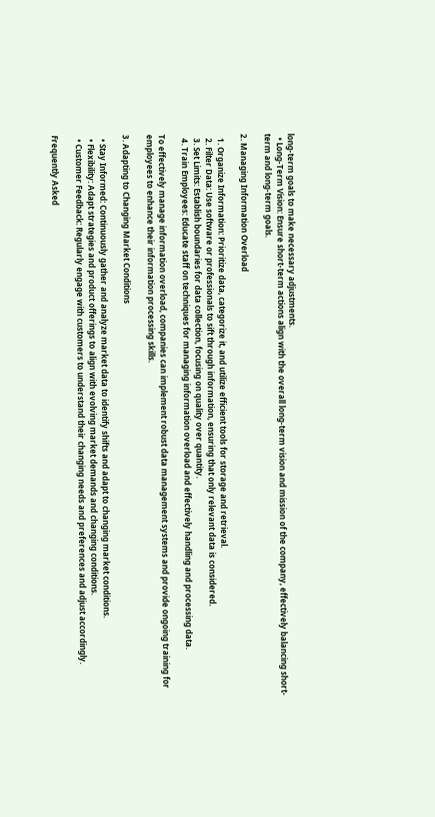long-term goals to make necessary adjustments.
  • Long-Term Vision: Ensure short-term actions align with the overall long-term vision and mission of the company, effectively balancing short-term and long-term goals.

2. Managing Information Overload

  1. Organize Information: Prioritize data, categorize it, and utilize efficient tools for storage and retrieval.
  2. Filter Data: Use software or professionals to sift through information, ensuring that only relevant data is considered.
  3. Set Limits: Establish boundaries for data collection, focusing on quality over quantity.
  4. Train Employees: Educate staff on techniques for managing information overload and effectively handling and processing data.

To effectively manage information overload, companies can implement robust data management systems and provide ongoing training for employees to enhance their information processing skills.

3. Adapting to Changing Market Conditions

  • Stay Informed: Continuously gather and analyze market data to identify shifts and adapt to changing market conditions.
  • Flexibility: Adapt strategies and product offerings to align with evolving market demands and changing conditions.
  • Customer Feedback: Regularly engage with customers to understand their changing needs and preferences and adjust accordingly.

Frequently Asked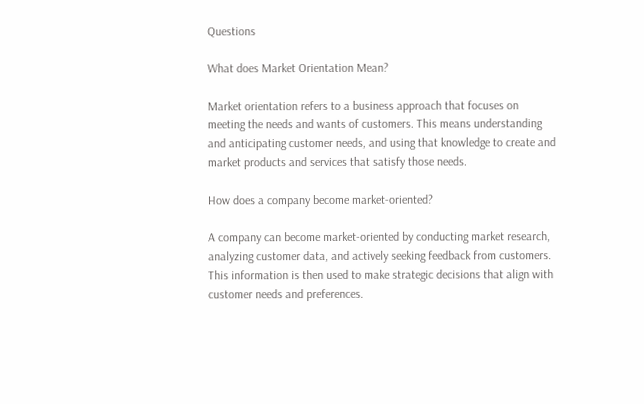Questions

What does Market Orientation Mean?

Market orientation refers to a business approach that focuses on meeting the needs and wants of customers. This means understanding and anticipating customer needs, and using that knowledge to create and market products and services that satisfy those needs.

How does a company become market-oriented?

A company can become market-oriented by conducting market research, analyzing customer data, and actively seeking feedback from customers. This information is then used to make strategic decisions that align with customer needs and preferences.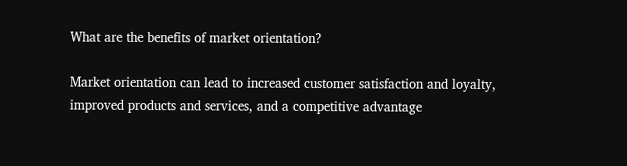What are the benefits of market orientation?

Market orientation can lead to increased customer satisfaction and loyalty, improved products and services, and a competitive advantage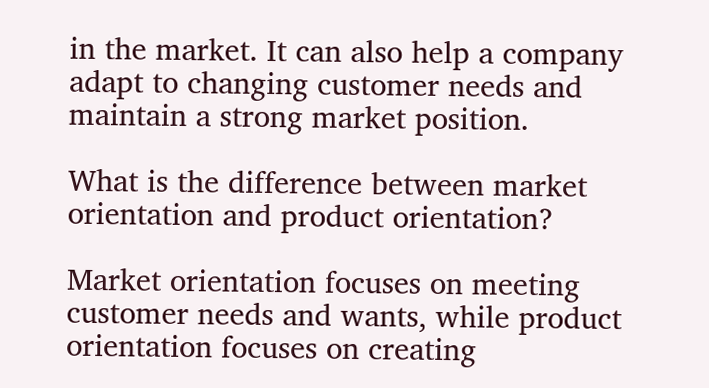in the market. It can also help a company adapt to changing customer needs and maintain a strong market position.

What is the difference between market orientation and product orientation?

Market orientation focuses on meeting customer needs and wants, while product orientation focuses on creating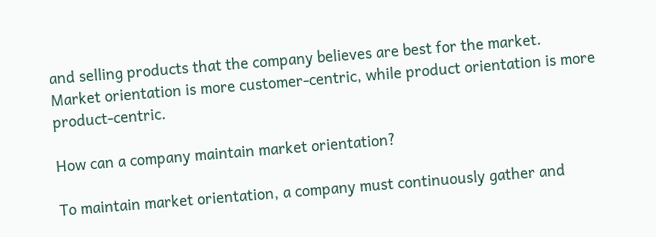and selling products that the company believes are best for the market. Market orientation is more customer-centric, while product orientation is more product-centric.

How can a company maintain market orientation?

To maintain market orientation, a company must continuously gather and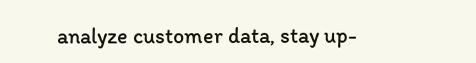analyze customer data, stay up-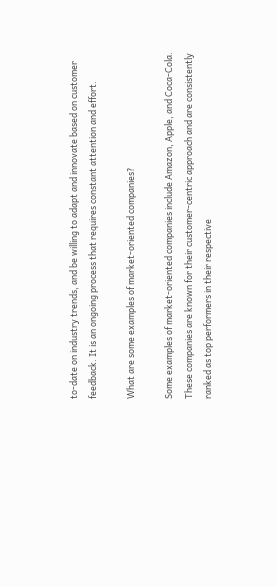to-date on industry trends, and be willing to adapt and innovate based on customer feedback. It is an ongoing process that requires constant attention and effort.

What are some examples of market-oriented companies?

Some examples of market-oriented companies include Amazon, Apple, and Coca-Cola. These companies are known for their customer-centric approach and are consistently ranked as top performers in their respective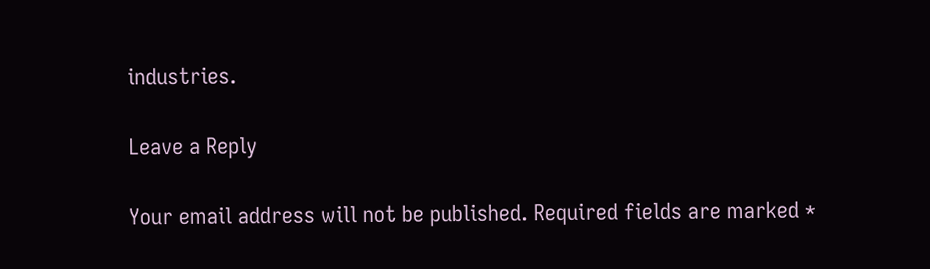industries.

Leave a Reply

Your email address will not be published. Required fields are marked *